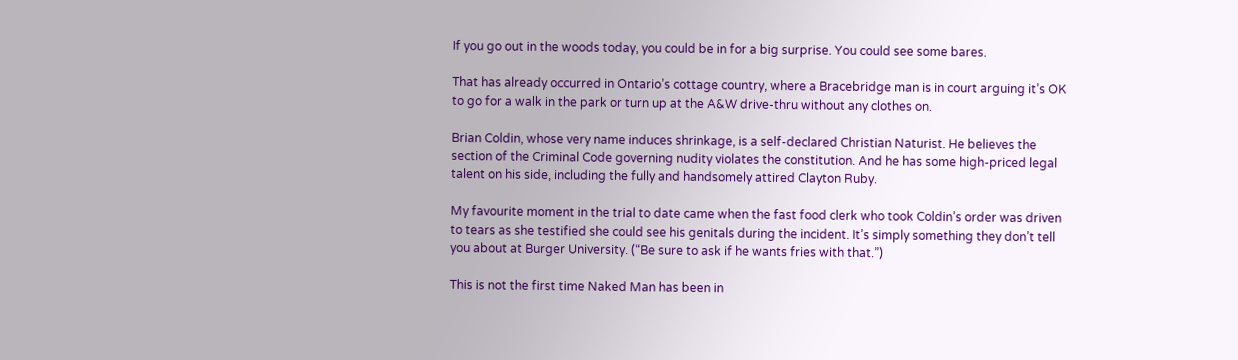If you go out in the woods today, you could be in for a big surprise. You could see some bares.

That has already occurred in Ontario’s cottage country, where a Bracebridge man is in court arguing it’s OK to go for a walk in the park or turn up at the A&W drive-thru without any clothes on.

Brian Coldin, whose very name induces shrinkage, is a self-declared Christian Naturist. He believes the section of the Criminal Code governing nudity violates the constitution. And he has some high-priced legal talent on his side, including the fully and handsomely attired Clayton Ruby.

My favourite moment in the trial to date came when the fast food clerk who took Coldin’s order was driven to tears as she testified she could see his genitals during the incident. It’s simply something they don’t tell you about at Burger University. (“Be sure to ask if he wants fries with that.”)

This is not the first time Naked Man has been in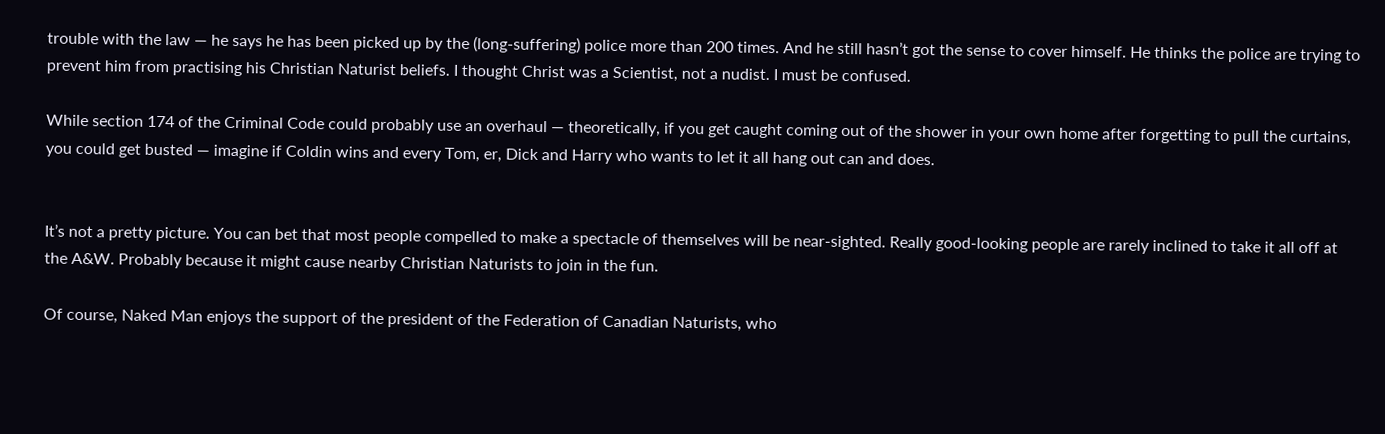trouble with the law — he says he has been picked up by the (long-suffering) police more than 200 times. And he still hasn’t got the sense to cover himself. He thinks the police are trying to prevent him from practising his Christian Naturist beliefs. I thought Christ was a Scientist, not a nudist. I must be confused.

While section 174 of the Criminal Code could probably use an overhaul — theoretically, if you get caught coming out of the shower in your own home after forgetting to pull the curtains, you could get busted — imagine if Coldin wins and every Tom, er, Dick and Harry who wants to let it all hang out can and does.


It’s not a pretty picture. You can bet that most people compelled to make a spectacle of themselves will be near-sighted. Really good-looking people are rarely inclined to take it all off at the A&W. Probably because it might cause nearby Christian Naturists to join in the fun.

Of course, Naked Man enjoys the support of the president of the Federation of Canadian Naturists, who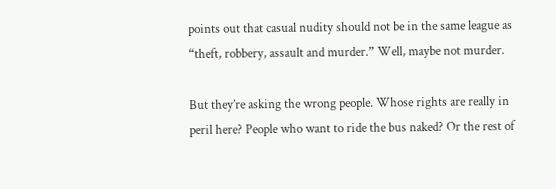points out that casual nudity should not be in the same league as “theft, robbery, assault and murder.” Well, maybe not murder.

But they’re asking the wrong people. Whose rights are really in peril here? People who want to ride the bus naked? Or the rest of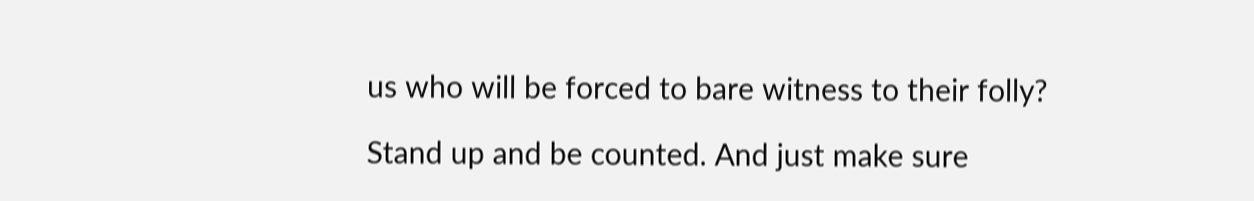us who will be forced to bare witness to their folly?

Stand up and be counted. And just make sure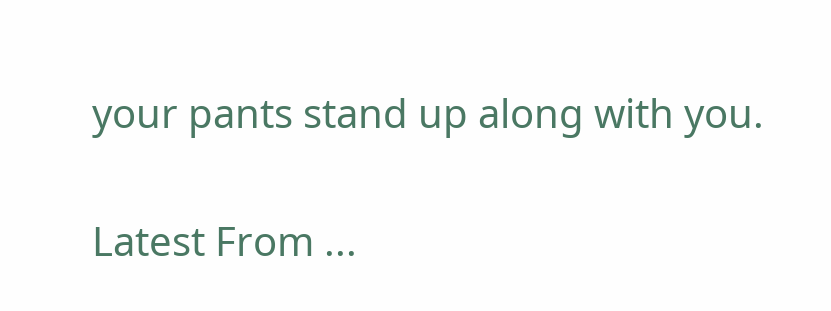your pants stand up along with you.

Latest From ...